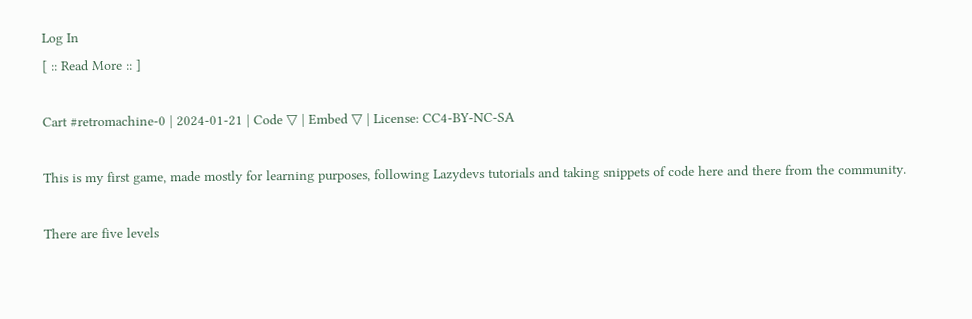Log In
[ :: Read More :: ]

Cart #retromachine-0 | 2024-01-21 | Code ▽ | Embed ▽ | License: CC4-BY-NC-SA

This is my first game, made mostly for learning purposes, following Lazydevs tutorials and taking snippets of code here and there from the community.

There are five levels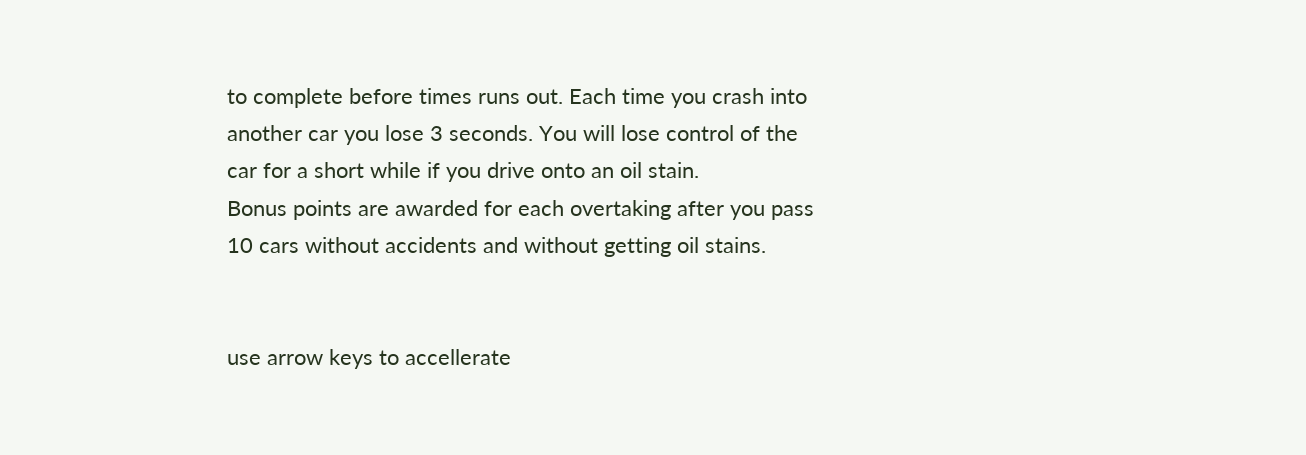to complete before times runs out. Each time you crash into another car you lose 3 seconds. You will lose control of the car for a short while if you drive onto an oil stain.
Bonus points are awarded for each overtaking after you pass 10 cars without accidents and without getting oil stains.


use arrow keys to accellerate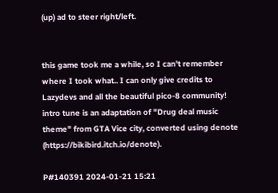(up) ad to steer right/left.


this game took me a while, so I can't remember where I took what.. I can only give credits to Lazydevs and all the beautiful pico-8 community!
intro tune is an adaptation of "Drug deal music theme" from GTA Vice city, converted using denote (https://bikibird.itch.io/denote).

P#140391 2024-01-21 15:21